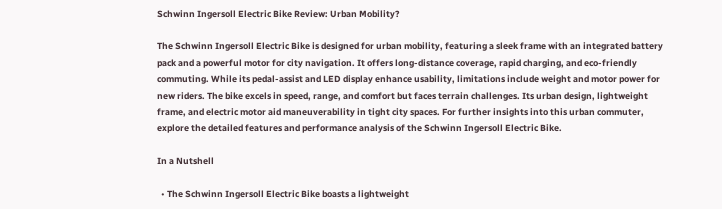Schwinn Ingersoll Electric Bike Review: Urban Mobility?

The Schwinn Ingersoll Electric Bike is designed for urban mobility, featuring a sleek frame with an integrated battery pack and a powerful motor for city navigation. It offers long-distance coverage, rapid charging, and eco-friendly commuting. While its pedal-assist and LED display enhance usability, limitations include weight and motor power for new riders. The bike excels in speed, range, and comfort but faces terrain challenges. Its urban design, lightweight frame, and electric motor aid maneuverability in tight city spaces. For further insights into this urban commuter, explore the detailed features and performance analysis of the Schwinn Ingersoll Electric Bike.

In a Nutshell

  • The Schwinn Ingersoll Electric Bike boasts a lightweight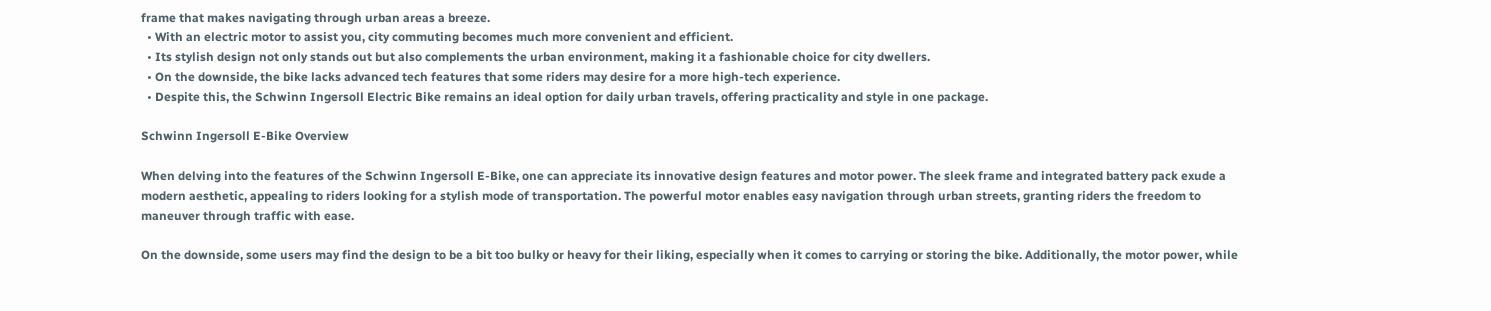frame that makes navigating through urban areas a breeze.
  • With an electric motor to assist you, city commuting becomes much more convenient and efficient.
  • Its stylish design not only stands out but also complements the urban environment, making it a fashionable choice for city dwellers.
  • On the downside, the bike lacks advanced tech features that some riders may desire for a more high-tech experience.
  • Despite this, the Schwinn Ingersoll Electric Bike remains an ideal option for daily urban travels, offering practicality and style in one package.

Schwinn Ingersoll E-Bike Overview

When delving into the features of the Schwinn Ingersoll E-Bike, one can appreciate its innovative design features and motor power. The sleek frame and integrated battery pack exude a modern aesthetic, appealing to riders looking for a stylish mode of transportation. The powerful motor enables easy navigation through urban streets, granting riders the freedom to maneuver through traffic with ease.

On the downside, some users may find the design to be a bit too bulky or heavy for their liking, especially when it comes to carrying or storing the bike. Additionally, the motor power, while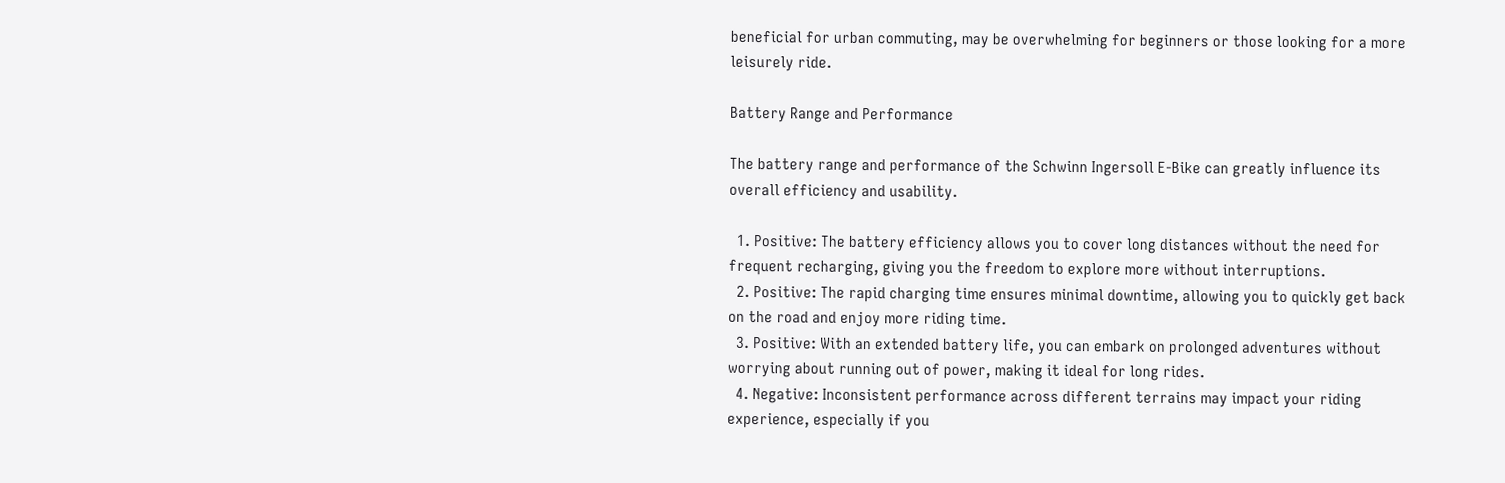beneficial for urban commuting, may be overwhelming for beginners or those looking for a more leisurely ride.

Battery Range and Performance

The battery range and performance of the Schwinn Ingersoll E-Bike can greatly influence its overall efficiency and usability.

  1. Positive: The battery efficiency allows you to cover long distances without the need for frequent recharging, giving you the freedom to explore more without interruptions.
  2. Positive: The rapid charging time ensures minimal downtime, allowing you to quickly get back on the road and enjoy more riding time.
  3. Positive: With an extended battery life, you can embark on prolonged adventures without worrying about running out of power, making it ideal for long rides.
  4. Negative: Inconsistent performance across different terrains may impact your riding experience, especially if you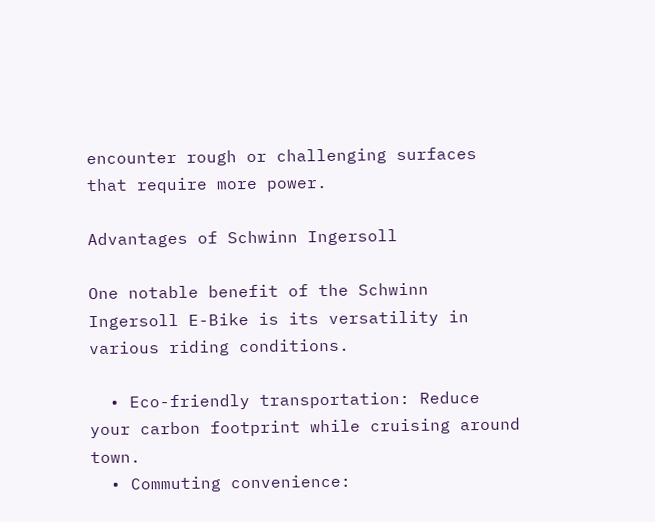encounter rough or challenging surfaces that require more power.

Advantages of Schwinn Ingersoll

One notable benefit of the Schwinn Ingersoll E-Bike is its versatility in various riding conditions.

  • Eco-friendly transportation: Reduce your carbon footprint while cruising around town.
  • Commuting convenience: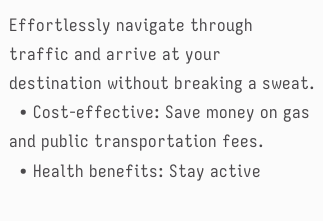Effortlessly navigate through traffic and arrive at your destination without breaking a sweat.
  • Cost-effective: Save money on gas and public transportation fees.
  • Health benefits: Stay active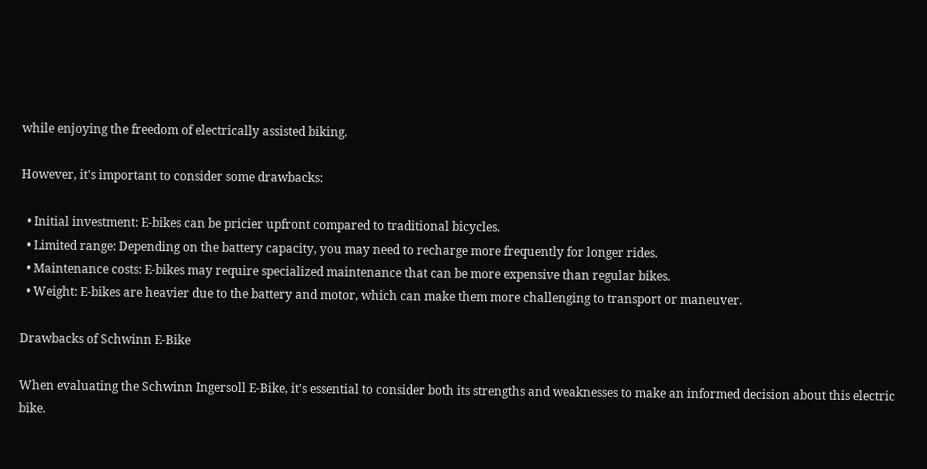while enjoying the freedom of electrically assisted biking.

However, it's important to consider some drawbacks:

  • Initial investment: E-bikes can be pricier upfront compared to traditional bicycles.
  • Limited range: Depending on the battery capacity, you may need to recharge more frequently for longer rides.
  • Maintenance costs: E-bikes may require specialized maintenance that can be more expensive than regular bikes.
  • Weight: E-bikes are heavier due to the battery and motor, which can make them more challenging to transport or maneuver.

Drawbacks of Schwinn E-Bike

When evaluating the Schwinn Ingersoll E-Bike, it's essential to consider both its strengths and weaknesses to make an informed decision about this electric bike.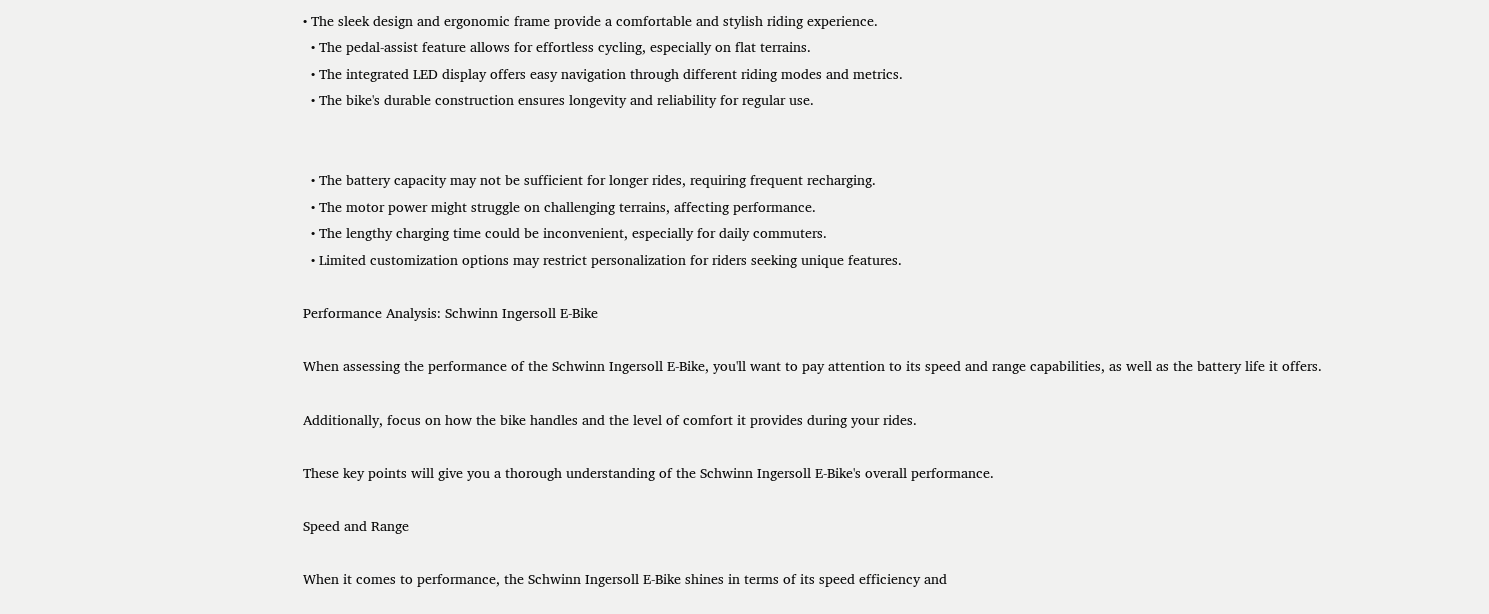• The sleek design and ergonomic frame provide a comfortable and stylish riding experience.
  • The pedal-assist feature allows for effortless cycling, especially on flat terrains.
  • The integrated LED display offers easy navigation through different riding modes and metrics.
  • The bike's durable construction ensures longevity and reliability for regular use.


  • The battery capacity may not be sufficient for longer rides, requiring frequent recharging.
  • The motor power might struggle on challenging terrains, affecting performance.
  • The lengthy charging time could be inconvenient, especially for daily commuters.
  • Limited customization options may restrict personalization for riders seeking unique features.

Performance Analysis: Schwinn Ingersoll E-Bike

When assessing the performance of the Schwinn Ingersoll E-Bike, you'll want to pay attention to its speed and range capabilities, as well as the battery life it offers.

Additionally, focus on how the bike handles and the level of comfort it provides during your rides.

These key points will give you a thorough understanding of the Schwinn Ingersoll E-Bike's overall performance.

Speed and Range

When it comes to performance, the Schwinn Ingersoll E-Bike shines in terms of its speed efficiency and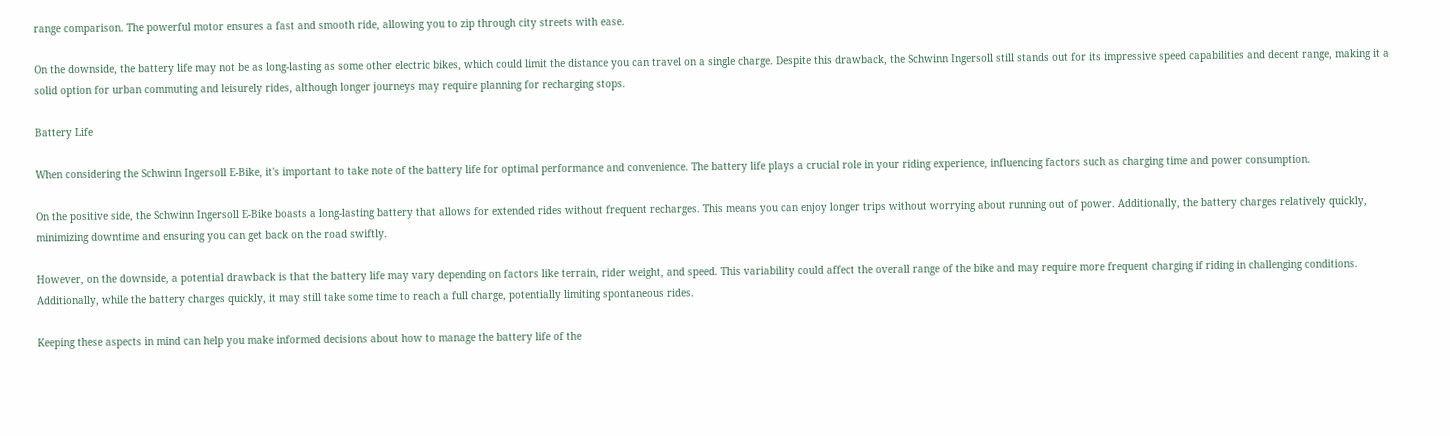range comparison. The powerful motor ensures a fast and smooth ride, allowing you to zip through city streets with ease.

On the downside, the battery life may not be as long-lasting as some other electric bikes, which could limit the distance you can travel on a single charge. Despite this drawback, the Schwinn Ingersoll still stands out for its impressive speed capabilities and decent range, making it a solid option for urban commuting and leisurely rides, although longer journeys may require planning for recharging stops.

Battery Life

When considering the Schwinn Ingersoll E-Bike, it's important to take note of the battery life for optimal performance and convenience. The battery life plays a crucial role in your riding experience, influencing factors such as charging time and power consumption.

On the positive side, the Schwinn Ingersoll E-Bike boasts a long-lasting battery that allows for extended rides without frequent recharges. This means you can enjoy longer trips without worrying about running out of power. Additionally, the battery charges relatively quickly, minimizing downtime and ensuring you can get back on the road swiftly.

However, on the downside, a potential drawback is that the battery life may vary depending on factors like terrain, rider weight, and speed. This variability could affect the overall range of the bike and may require more frequent charging if riding in challenging conditions. Additionally, while the battery charges quickly, it may still take some time to reach a full charge, potentially limiting spontaneous rides.

Keeping these aspects in mind can help you make informed decisions about how to manage the battery life of the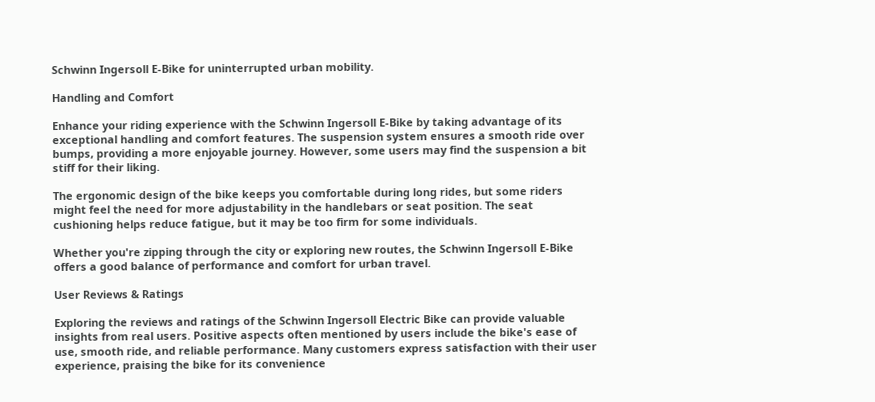Schwinn Ingersoll E-Bike for uninterrupted urban mobility.

Handling and Comfort

Enhance your riding experience with the Schwinn Ingersoll E-Bike by taking advantage of its exceptional handling and comfort features. The suspension system ensures a smooth ride over bumps, providing a more enjoyable journey. However, some users may find the suspension a bit stiff for their liking.

The ergonomic design of the bike keeps you comfortable during long rides, but some riders might feel the need for more adjustability in the handlebars or seat position. The seat cushioning helps reduce fatigue, but it may be too firm for some individuals.

Whether you're zipping through the city or exploring new routes, the Schwinn Ingersoll E-Bike offers a good balance of performance and comfort for urban travel.

User Reviews & Ratings

Exploring the reviews and ratings of the Schwinn Ingersoll Electric Bike can provide valuable insights from real users. Positive aspects often mentioned by users include the bike's ease of use, smooth ride, and reliable performance. Many customers express satisfaction with their user experience, praising the bike for its convenience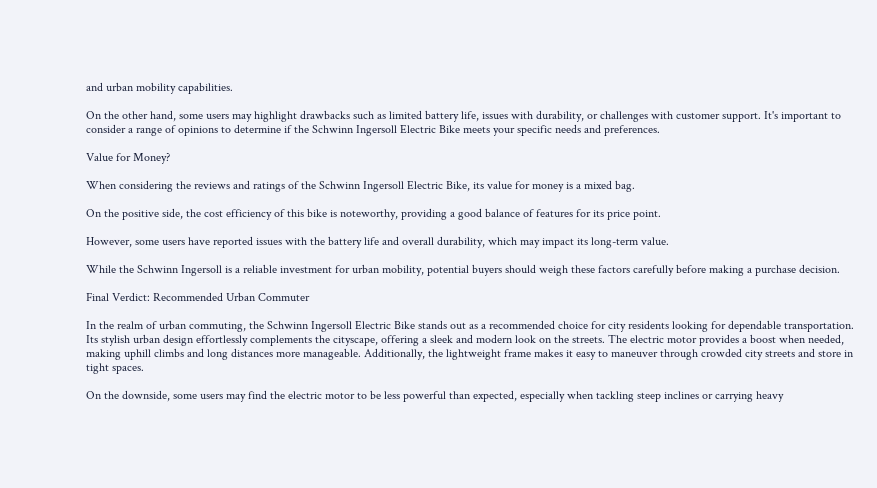and urban mobility capabilities.

On the other hand, some users may highlight drawbacks such as limited battery life, issues with durability, or challenges with customer support. It's important to consider a range of opinions to determine if the Schwinn Ingersoll Electric Bike meets your specific needs and preferences.

Value for Money?

When considering the reviews and ratings of the Schwinn Ingersoll Electric Bike, its value for money is a mixed bag.

On the positive side, the cost efficiency of this bike is noteworthy, providing a good balance of features for its price point.

However, some users have reported issues with the battery life and overall durability, which may impact its long-term value.

While the Schwinn Ingersoll is a reliable investment for urban mobility, potential buyers should weigh these factors carefully before making a purchase decision.

Final Verdict: Recommended Urban Commuter

In the realm of urban commuting, the Schwinn Ingersoll Electric Bike stands out as a recommended choice for city residents looking for dependable transportation. Its stylish urban design effortlessly complements the cityscape, offering a sleek and modern look on the streets. The electric motor provides a boost when needed, making uphill climbs and long distances more manageable. Additionally, the lightweight frame makes it easy to maneuver through crowded city streets and store in tight spaces.

On the downside, some users may find the electric motor to be less powerful than expected, especially when tackling steep inclines or carrying heavy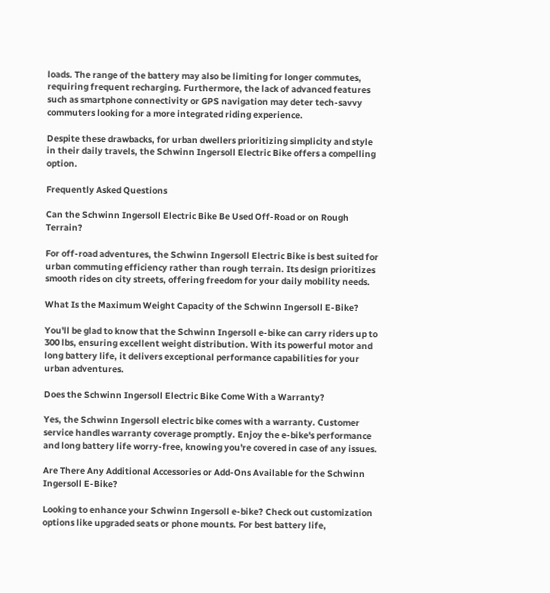loads. The range of the battery may also be limiting for longer commutes, requiring frequent recharging. Furthermore, the lack of advanced features such as smartphone connectivity or GPS navigation may deter tech-savvy commuters looking for a more integrated riding experience.

Despite these drawbacks, for urban dwellers prioritizing simplicity and style in their daily travels, the Schwinn Ingersoll Electric Bike offers a compelling option.

Frequently Asked Questions

Can the Schwinn Ingersoll Electric Bike Be Used Off-Road or on Rough Terrain?

For off-road adventures, the Schwinn Ingersoll Electric Bike is best suited for urban commuting efficiency rather than rough terrain. Its design prioritizes smooth rides on city streets, offering freedom for your daily mobility needs.

What Is the Maximum Weight Capacity of the Schwinn Ingersoll E-Bike?

You'll be glad to know that the Schwinn Ingersoll e-bike can carry riders up to 300 lbs, ensuring excellent weight distribution. With its powerful motor and long battery life, it delivers exceptional performance capabilities for your urban adventures.

Does the Schwinn Ingersoll Electric Bike Come With a Warranty?

Yes, the Schwinn Ingersoll electric bike comes with a warranty. Customer service handles warranty coverage promptly. Enjoy the e-bike's performance and long battery life worry-free, knowing you're covered in case of any issues.

Are There Any Additional Accessories or Add-Ons Available for the Schwinn Ingersoll E-Bike?

Looking to enhance your Schwinn Ingersoll e-bike? Check out customization options like upgraded seats or phone mounts. For best battery life,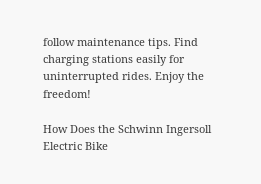follow maintenance tips. Find charging stations easily for uninterrupted rides. Enjoy the freedom!

How Does the Schwinn Ingersoll Electric Bike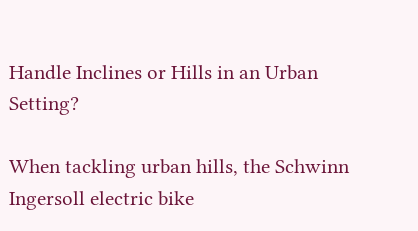Handle Inclines or Hills in an Urban Setting?

When tackling urban hills, the Schwinn Ingersoll electric bike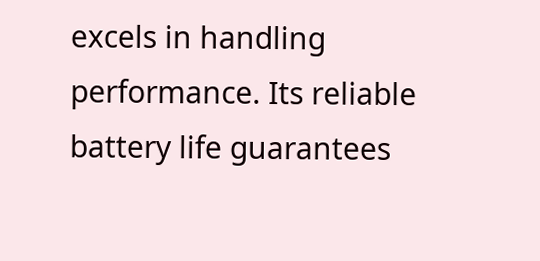excels in handling performance. Its reliable battery life guarantees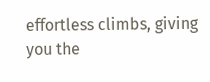effortless climbs, giving you the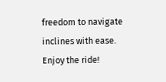freedom to navigate inclines with ease. Enjoy the ride!